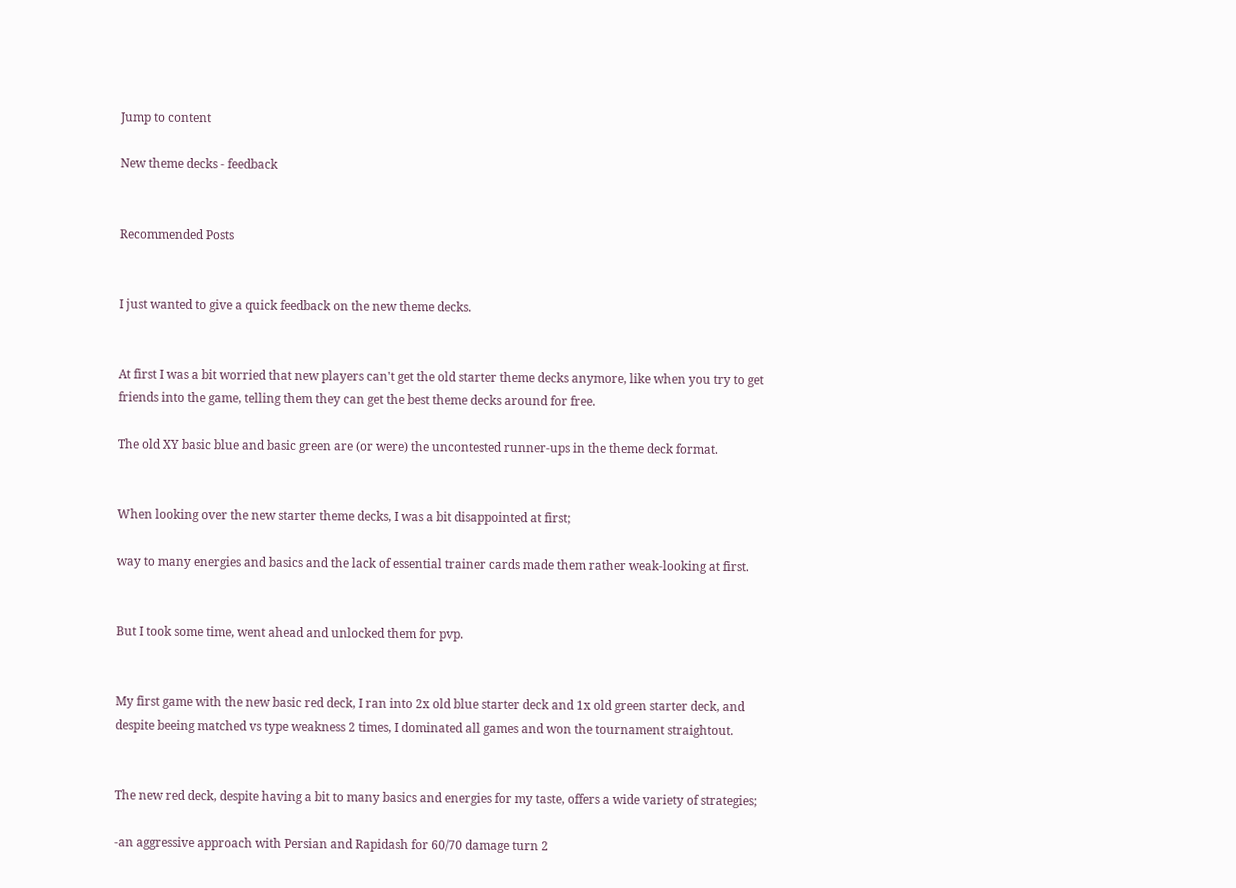Jump to content

New theme decks - feedback


Recommended Posts


I just wanted to give a quick feedback on the new theme decks.


At first I was a bit worried that new players can't get the old starter theme decks anymore, like when you try to get friends into the game, telling them they can get the best theme decks around for free.

The old XY basic blue and basic green are (or were) the uncontested runner-ups in the theme deck format.


When looking over the new starter theme decks, I was a bit disappointed at first;

way to many energies and basics and the lack of essential trainer cards made them rather weak-looking at first.


But I took some time, went ahead and unlocked them for pvp.


My first game with the new basic red deck, I ran into 2x old blue starter deck and 1x old green starter deck, and despite beeing matched vs type weakness 2 times, I dominated all games and won the tournament straightout.


The new red deck, despite having a bit to many basics and energies for my taste, offers a wide variety of strategies;

-an aggressive approach with Persian and Rapidash for 60/70 damage turn 2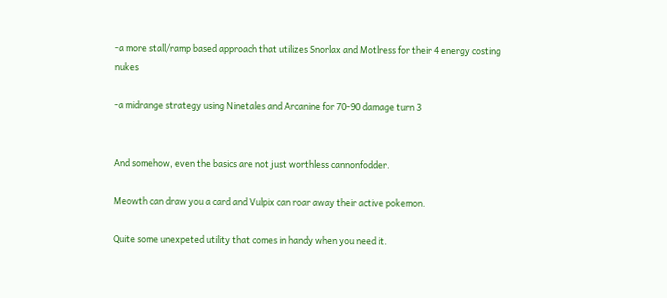-a more stall/ramp based approach that utilizes Snorlax and Motlress for their 4 energy costing nukes

-a midrange strategy using Ninetales and Arcanine for 70-90 damage turn 3


And somehow, even the basics are not just worthless cannonfodder.

Meowth can draw you a card and Vulpix can roar away their active pokemon.

Quite some unexpeted utility that comes in handy when you need it.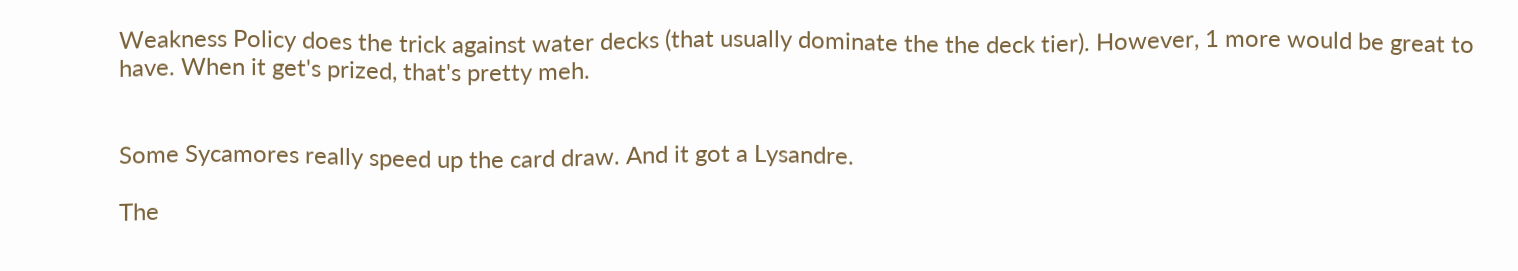Weakness Policy does the trick against water decks (that usually dominate the the deck tier). However, 1 more would be great to have. When it get's prized, that's pretty meh.


Some Sycamores really speed up the card draw. And it got a Lysandre.

The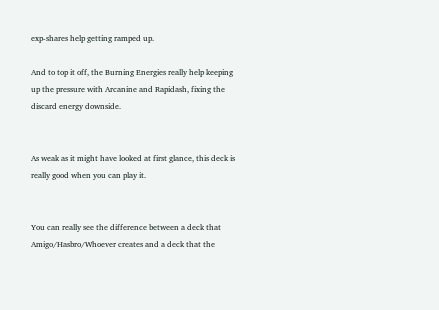exp-shares help getting ramped up.

And to top it off, the Burning Energies really help keeping up the pressure with Arcanine and Rapidash, fixing the discard energy downside.


As weak as it might have looked at first glance, this deck is really good when you can play it.


You can really see the difference between a deck that Amigo/Hasbro/Whoever creates and a deck that the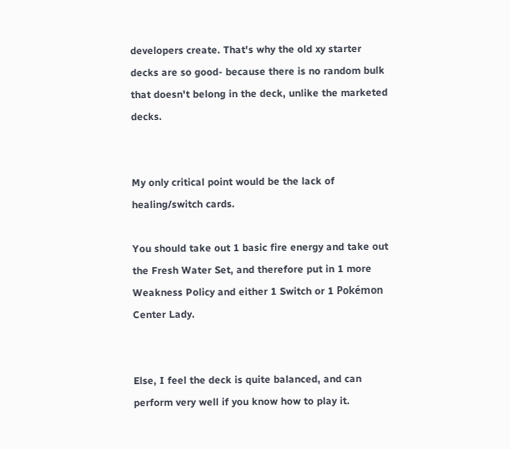developers create. That's why the old xy starter decks are so good- because there is no random bulk that doesn't belong in the deck, unlike the marketed decks.


My only critical point would be the lack of healing/switch cards.

You should take out 1 basic fire energy and take out the Fresh Water Set, and therefore put in 1 more Weakness Policy and either 1 Switch or 1 Pokémon Center Lady.


Else, I feel the deck is quite balanced, and can perform very well if you know how to play it.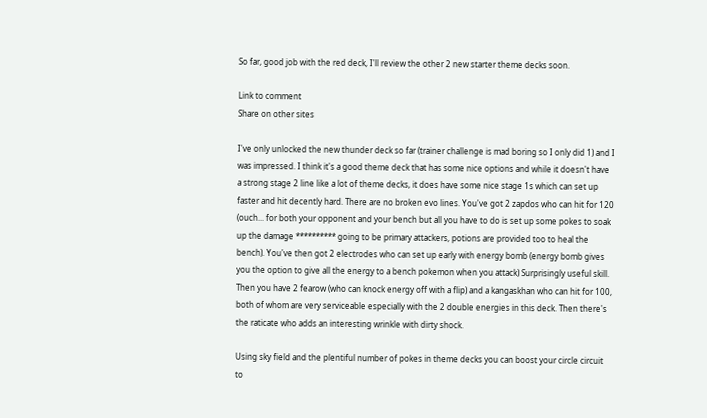So far, good job with the red deck, I'll review the other 2 new starter theme decks soon.

Link to comment
Share on other sites

I've only unlocked the new thunder deck so far (trainer challenge is mad boring so I only did 1) and I was impressed. I think it's a good theme deck that has some nice options and while it doesn't have a strong stage 2 line like a lot of theme decks, it does have some nice stage 1s which can set up faster and hit decently hard. There are no broken evo lines. You've got 2 zapdos who can hit for 120 (ouch... for both your opponent and your bench but all you have to do is set up some pokes to soak up the damage ********** going to be primary attackers, potions are provided too to heal the bench). You've then got 2 electrodes who can set up early with energy bomb (energy bomb gives you the option to give all the energy to a bench pokemon when you attack) Surprisingly useful skill. Then you have 2 fearow (who can knock energy off with a flip) and a kangaskhan who can hit for 100, both of whom are very serviceable especially with the 2 double energies in this deck. Then there's the raticate who adds an interesting wrinkle with dirty shock.

Using sky field and the plentiful number of pokes in theme decks you can boost your circle circuit to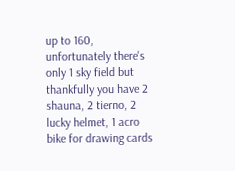up to 160, unfortunately there's only 1 sky field but thankfully you have 2 shauna, 2 tierno, 2 lucky helmet, 1 acro bike for drawing cards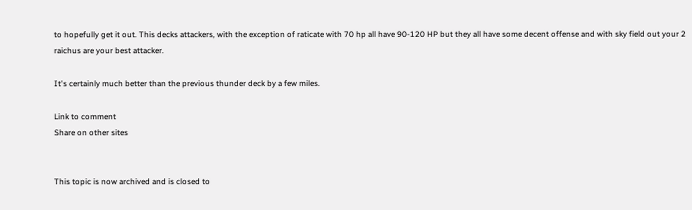to hopefully get it out. This decks attackers, with the exception of raticate with 70 hp all have 90-120 HP but they all have some decent offense and with sky field out your 2 raichus are your best attacker.

It's certainly much better than the previous thunder deck by a few miles.

Link to comment
Share on other sites


This topic is now archived and is closed to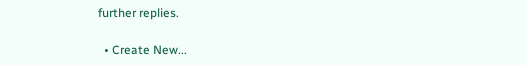further replies.

  • Create New...